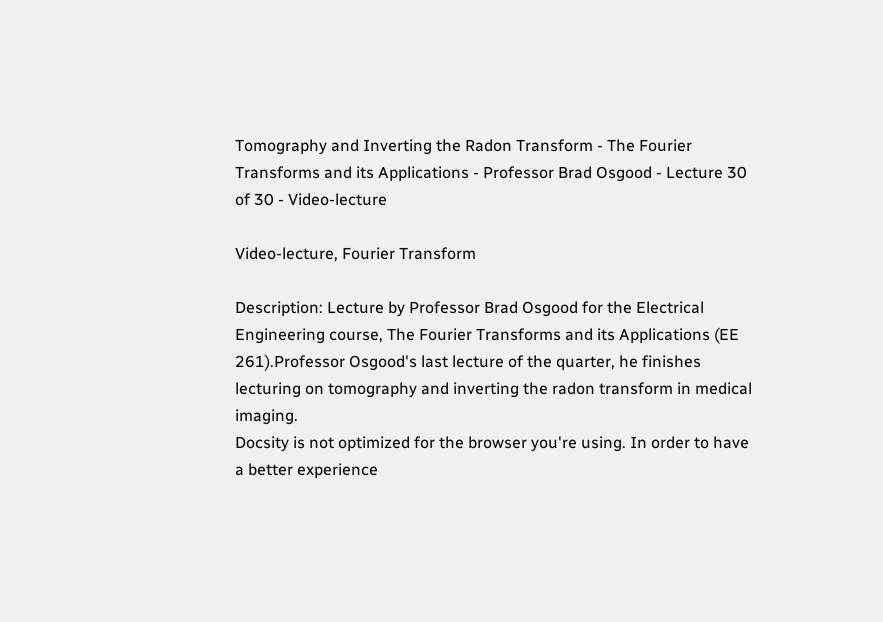Tomography and Inverting the Radon Transform - The Fourier Transforms and its Applications - Professor Brad Osgood - Lecture 30 of 30 - Video-lecture

Video-lecture, Fourier Transform

Description: Lecture by Professor Brad Osgood for the Electrical Engineering course, The Fourier Transforms and its Applications (EE 261).Professor Osgood's last lecture of the quarter, he finishes lecturing on tomography and inverting the radon transform in medical imaging.
Docsity is not optimized for the browser you're using. In order to have a better experience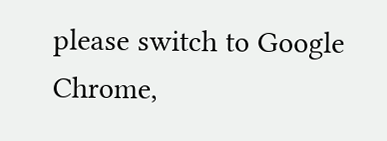please switch to Google Chrome,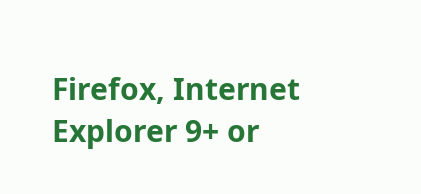Firefox, Internet Explorer 9+ or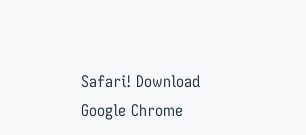Safari! Download Google Chrome